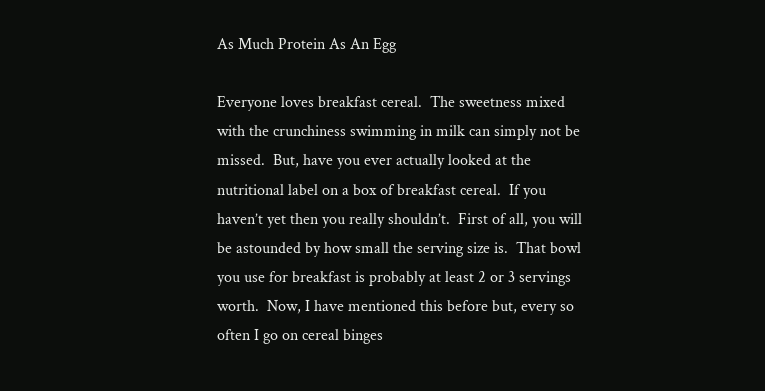As Much Protein As An Egg

Everyone loves breakfast cereal.  The sweetness mixed with the crunchiness swimming in milk can simply not be missed.  But, have you ever actually looked at the nutritional label on a box of breakfast cereal.  If you haven’t yet then you really shouldn’t.  First of all, you will be astounded by how small the serving size is.  That bowl you use for breakfast is probably at least 2 or 3 servings worth.  Now, I have mentioned this before but, every so often I go on cereal binges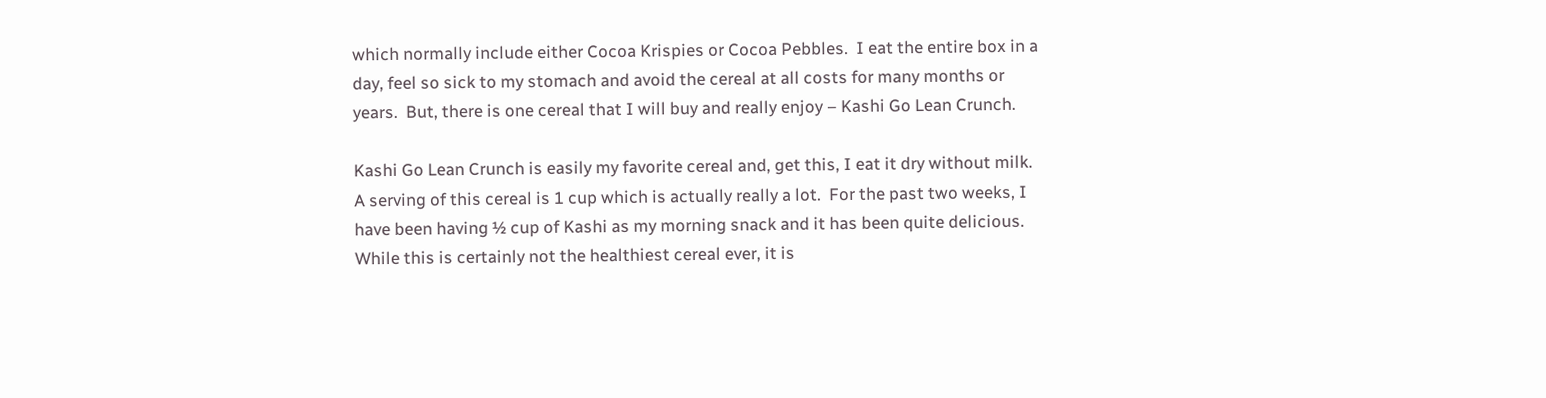which normally include either Cocoa Krispies or Cocoa Pebbles.  I eat the entire box in a day, feel so sick to my stomach and avoid the cereal at all costs for many months or years.  But, there is one cereal that I will buy and really enjoy – Kashi Go Lean Crunch.

Kashi Go Lean Crunch is easily my favorite cereal and, get this, I eat it dry without milk.  A serving of this cereal is 1 cup which is actually really a lot.  For the past two weeks, I have been having ½ cup of Kashi as my morning snack and it has been quite delicious.  While this is certainly not the healthiest cereal ever, it is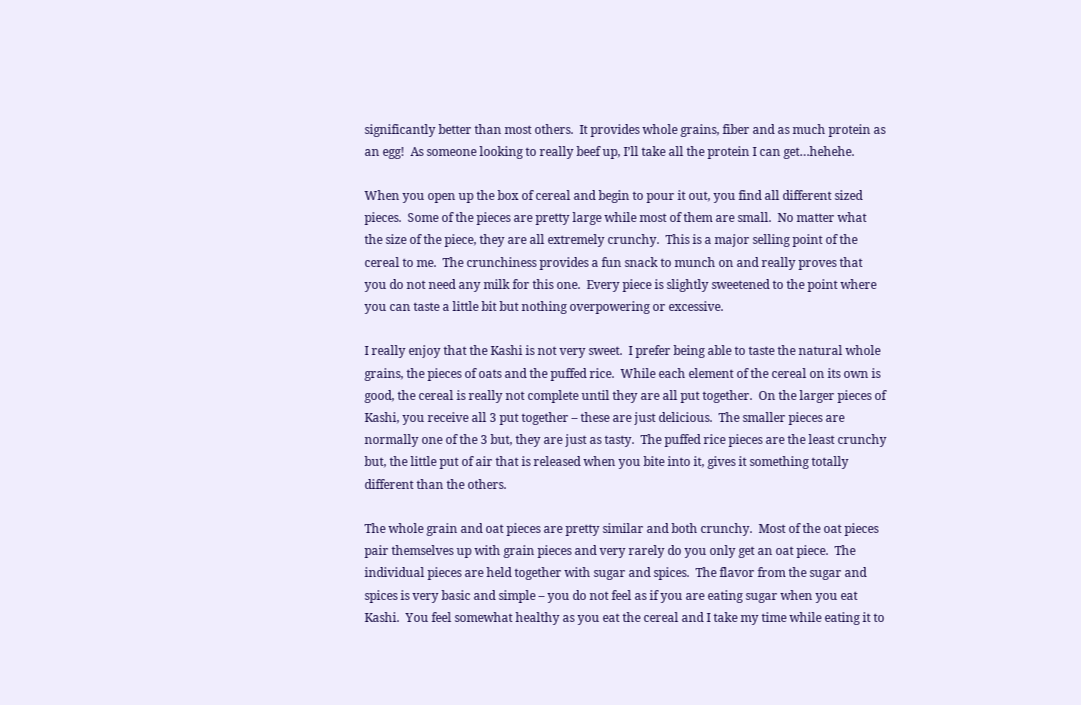significantly better than most others.  It provides whole grains, fiber and as much protein as an egg!  As someone looking to really beef up, I’ll take all the protein I can get…hehehe.

When you open up the box of cereal and begin to pour it out, you find all different sized pieces.  Some of the pieces are pretty large while most of them are small.  No matter what the size of the piece, they are all extremely crunchy.  This is a major selling point of the cereal to me.  The crunchiness provides a fun snack to munch on and really proves that you do not need any milk for this one.  Every piece is slightly sweetened to the point where you can taste a little bit but nothing overpowering or excessive.

I really enjoy that the Kashi is not very sweet.  I prefer being able to taste the natural whole grains, the pieces of oats and the puffed rice.  While each element of the cereal on its own is good, the cereal is really not complete until they are all put together.  On the larger pieces of Kashi, you receive all 3 put together – these are just delicious.  The smaller pieces are normally one of the 3 but, they are just as tasty.  The puffed rice pieces are the least crunchy but, the little put of air that is released when you bite into it, gives it something totally different than the others.

The whole grain and oat pieces are pretty similar and both crunchy.  Most of the oat pieces pair themselves up with grain pieces and very rarely do you only get an oat piece.  The individual pieces are held together with sugar and spices.  The flavor from the sugar and spices is very basic and simple – you do not feel as if you are eating sugar when you eat Kashi.  You feel somewhat healthy as you eat the cereal and I take my time while eating it to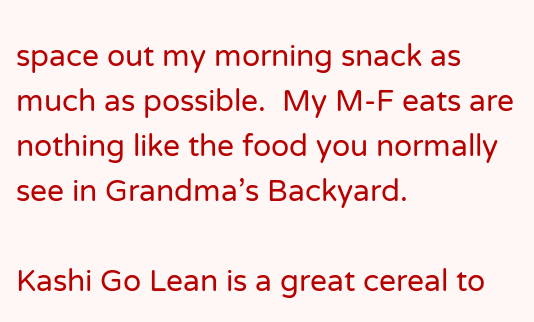space out my morning snack as much as possible.  My M-F eats are nothing like the food you normally see in Grandma’s Backyard.

Kashi Go Lean is a great cereal to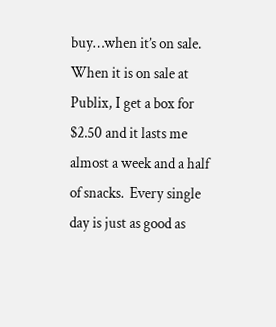buy…when it’s on sale.  When it is on sale at Publix, I get a box for $2.50 and it lasts me almost a week and a half of snacks.  Every single day is just as good as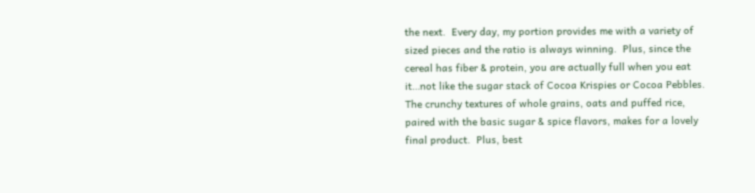the next.  Every day, my portion provides me with a variety of sized pieces and the ratio is always winning.  Plus, since the cereal has fiber & protein, you are actually full when you eat it…not like the sugar stack of Cocoa Krispies or Cocoa Pebbles.  The crunchy textures of whole grains, oats and puffed rice, paired with the basic sugar & spice flavors, makes for a lovely final product.  Plus, best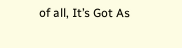of all, It’s Got As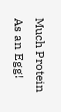Much Protein As an Egg!